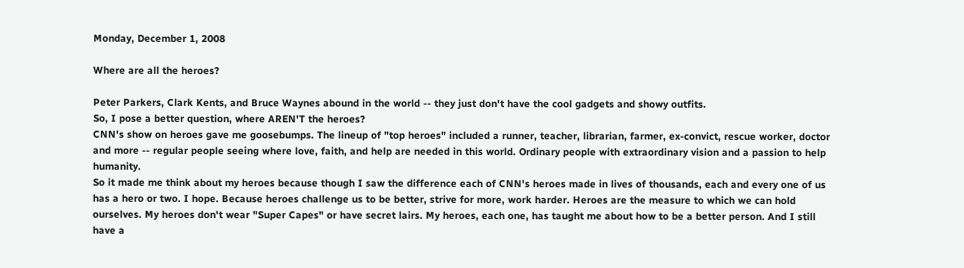Monday, December 1, 2008

Where are all the heroes?

Peter Parkers, Clark Kents, and Bruce Waynes abound in the world -- they just don't have the cool gadgets and showy outfits.
So, I pose a better question, where AREN'T the heroes?
CNN's show on heroes gave me goosebumps. The lineup of "top heroes" included a runner, teacher, librarian, farmer, ex-convict, rescue worker, doctor and more -- regular people seeing where love, faith, and help are needed in this world. Ordinary people with extraordinary vision and a passion to help humanity.
So it made me think about my heroes because though I saw the difference each of CNN's heroes made in lives of thousands, each and every one of us has a hero or two. I hope. Because heroes challenge us to be better, strive for more, work harder. Heroes are the measure to which we can hold ourselves. My heroes don't wear "Super Capes" or have secret lairs. My heroes, each one, has taught me about how to be a better person. And I still have a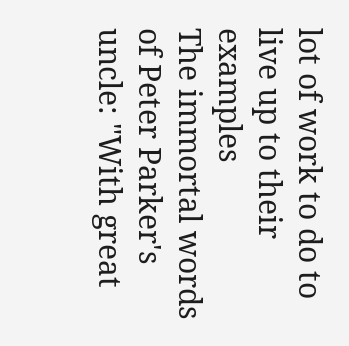lot of work to do to live up to their examples
The immortal words of Peter Parker's uncle: "With great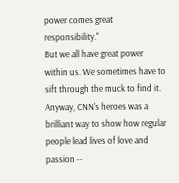power comes great responsibility."
But we all have great power within us. We sometimes have to sift through the muck to find it.
Anyway, CNN's heroes was a brilliant way to show how regular people lead lives of love and passion --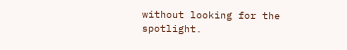without looking for the spotlight.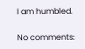I am humbled.

No comments: